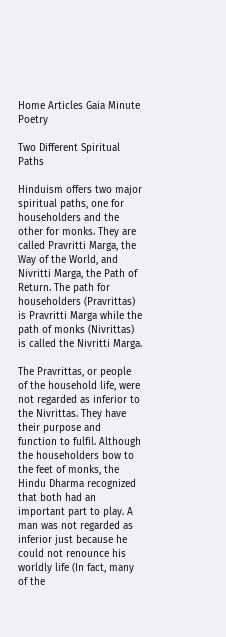Home Articles Gaia Minute Poetry

Two Different Spiritual Paths

Hinduism offers two major spiritual paths, one for householders and the other for monks. They are called Pravritti Marga, the Way of the World, and Nivritti Marga, the Path of Return. The path for householders (Pravrittas) is Pravritti Marga while the path of monks (Nivrittas) is called the Nivritti Marga.

The Pravrittas, or people of the household life, were not regarded as inferior to the Nivrittas. They have their purpose and function to fulfil. Although the householders bow to the feet of monks, the Hindu Dharma recognized that both had an important part to play. A man was not regarded as inferior just because he could not renounce his worldly life (In fact, many of the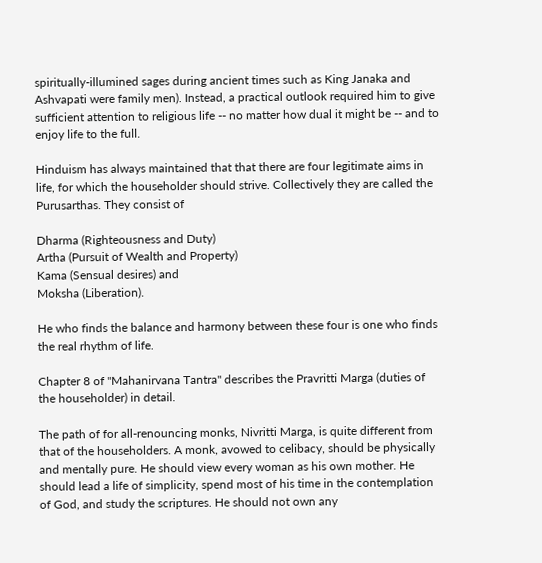spiritually-illumined sages during ancient times such as King Janaka and Ashvapati were family men). Instead, a practical outlook required him to give sufficient attention to religious life -- no matter how dual it might be -- and to enjoy life to the full.

Hinduism has always maintained that that there are four legitimate aims in life, for which the householder should strive. Collectively they are called the Purusarthas. They consist of

Dharma (Righteousness and Duty)
Artha (Pursuit of Wealth and Property)
Kama (Sensual desires) and
Moksha (Liberation).

He who finds the balance and harmony between these four is one who finds the real rhythm of life.

Chapter 8 of "Mahanirvana Tantra" describes the Pravritti Marga (duties of the householder) in detail.

The path of for all-renouncing monks, Nivritti Marga, is quite different from that of the householders. A monk, avowed to celibacy, should be physically and mentally pure. He should view every woman as his own mother. He should lead a life of simplicity, spend most of his time in the contemplation of God, and study the scriptures. He should not own any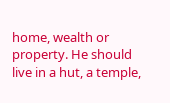home, wealth or property. He should live in a hut, a temple,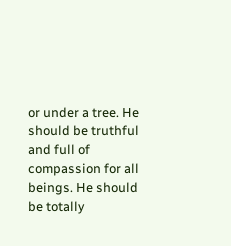or under a tree. He should be truthful and full of compassion for all beings. He should be totally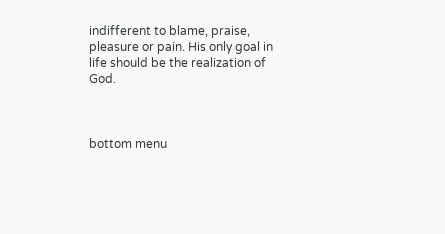indifferent to blame, praise, pleasure or pain. His only goal in life should be the realization of God.



bottom menu